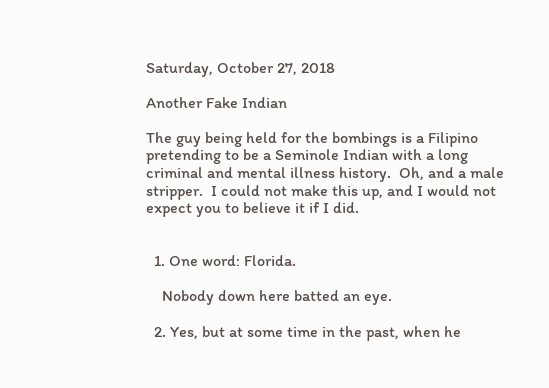Saturday, October 27, 2018

Another Fake Indian

The guy being held for the bombings is a Filipino pretending to be a Seminole Indian with a long criminal and mental illness history.  Oh, and a male stripper.  I could not make this up, and I would not expect you to believe it if I did.


  1. One word: Florida.

    Nobody down here batted an eye.

  2. Yes, but at some time in the past, when he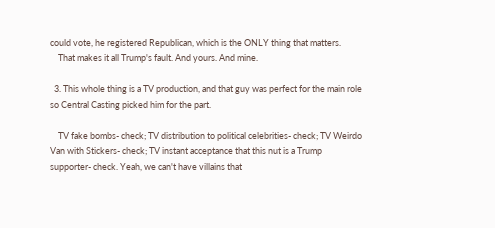could vote, he registered Republican, which is the ONLY thing that matters.
    That makes it all Trump's fault. And yours. And mine.

  3. This whole thing is a TV production, and that guy was perfect for the main role so Central Casting picked him for the part.

    TV fake bombs- check; TV distribution to political celebrities- check; TV Weirdo Van with Stickers- check; TV instant acceptance that this nut is a Trump supporter- check. Yeah, we can't have villains that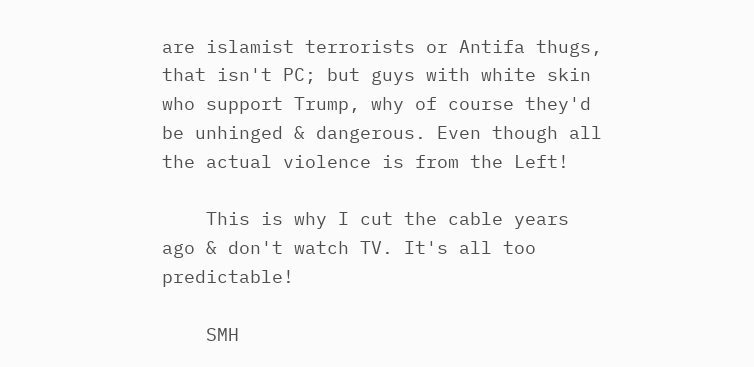are islamist terrorists or Antifa thugs, that isn't PC; but guys with white skin who support Trump, why of course they'd be unhinged & dangerous. Even though all the actual violence is from the Left!

    This is why I cut the cable years ago & don't watch TV. It's all too predictable!

    SMH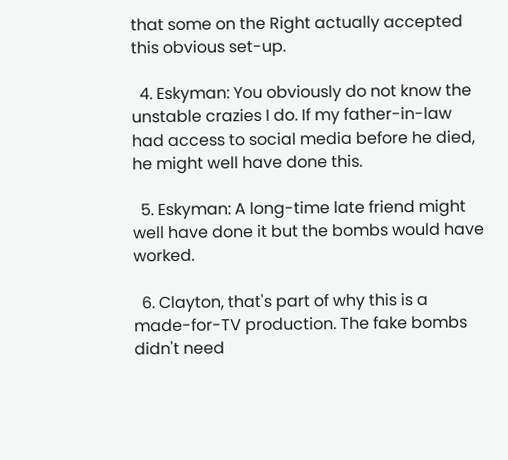that some on the Right actually accepted this obvious set-up.

  4. Eskyman: You obviously do not know the unstable crazies I do. If my father-in-law had access to social media before he died, he might well have done this.

  5. Eskyman: A long-time late friend might well have done it but the bombs would have worked.

  6. Clayton, that's part of why this is a made-for-TV production. The fake bombs didn't need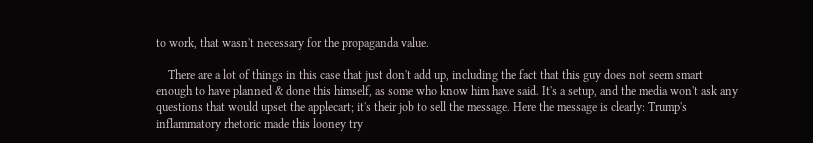to work, that wasn't necessary for the propaganda value.

    There are a lot of things in this case that just don't add up, including the fact that this guy does not seem smart enough to have planned & done this himself, as some who know him have said. It's a setup, and the media won't ask any questions that would upset the applecart; it's their job to sell the message. Here the message is clearly: Trump's inflammatory rhetoric made this looney try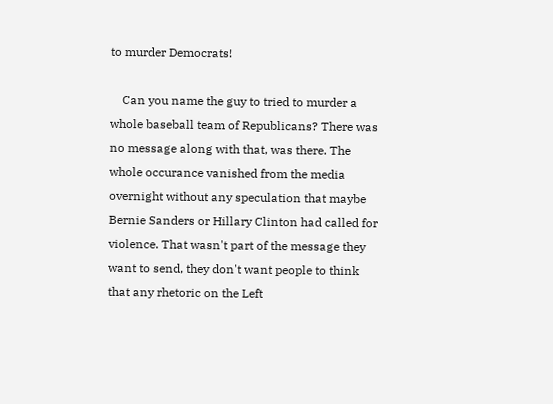to murder Democrats!

    Can you name the guy to tried to murder a whole baseball team of Republicans? There was no message along with that, was there. The whole occurance vanished from the media overnight without any speculation that maybe Bernie Sanders or Hillary Clinton had called for violence. That wasn't part of the message they want to send, they don't want people to think that any rhetoric on the Left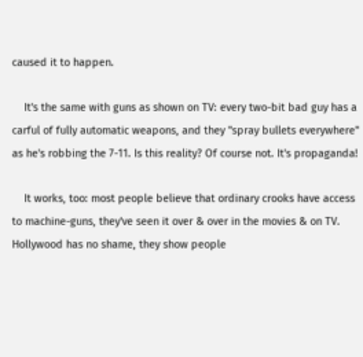caused it to happen.

    It's the same with guns as shown on TV: every two-bit bad guy has a carful of fully automatic weapons, and they "spray bullets everywhere" as he's robbing the 7-11. Is this reality? Of course not. It's propaganda!

    It works, too: most people believe that ordinary crooks have access to machine-guns, they've seen it over & over in the movies & on TV. Hollywood has no shame, they show people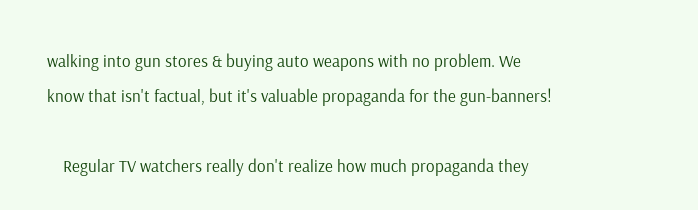walking into gun stores & buying auto weapons with no problem. We know that isn't factual, but it's valuable propaganda for the gun-banners!

    Regular TV watchers really don't realize how much propaganda they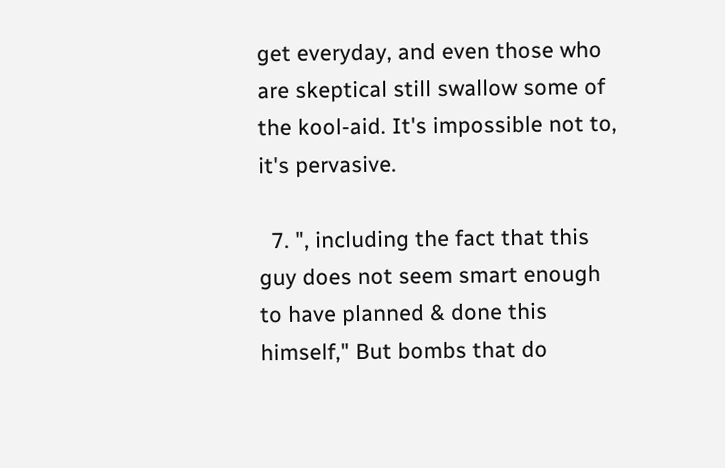get everyday, and even those who are skeptical still swallow some of the kool-aid. It's impossible not to, it's pervasive.

  7. ", including the fact that this guy does not seem smart enough to have planned & done this himself," But bombs that do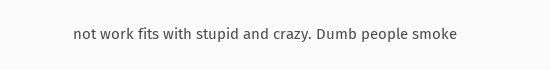not work fits with stupid and crazy. Dumb people smoke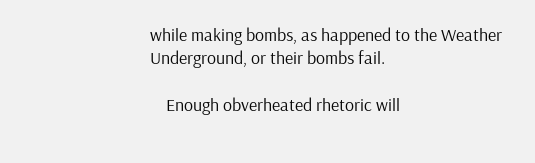while making bombs, as happened to the Weather Underground, or their bombs fail.

    Enough obverheated rhetoric will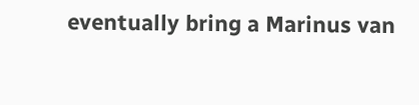eventually bring a Marinus van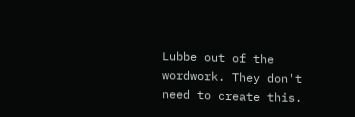Lubbe out of the wordwork. They don't need to create this.